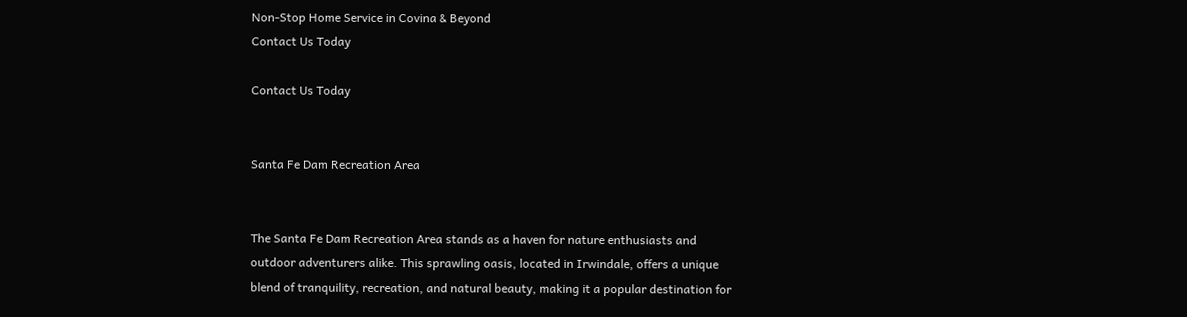Non-Stop Home Service in Covina & Beyond
Contact Us Today

Contact Us Today


Santa Fe Dam Recreation Area


The Santa Fe Dam Recreation Area stands as a haven for nature enthusiasts and outdoor adventurers alike. This sprawling oasis, located in Irwindale, offers a unique blend of tranquility, recreation, and natural beauty, making it a popular destination for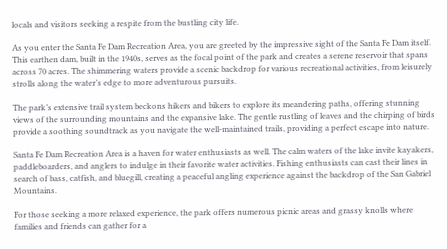locals and visitors seeking a respite from the bustling city life.

As you enter the Santa Fe Dam Recreation Area, you are greeted by the impressive sight of the Santa Fe Dam itself. This earthen dam, built in the 1940s, serves as the focal point of the park and creates a serene reservoir that spans across 70 acres. The shimmering waters provide a scenic backdrop for various recreational activities, from leisurely strolls along the water’s edge to more adventurous pursuits.

The park’s extensive trail system beckons hikers and bikers to explore its meandering paths, offering stunning views of the surrounding mountains and the expansive lake. The gentle rustling of leaves and the chirping of birds provide a soothing soundtrack as you navigate the well-maintained trails, providing a perfect escape into nature.

Santa Fe Dam Recreation Area is a haven for water enthusiasts as well. The calm waters of the lake invite kayakers, paddleboarders, and anglers to indulge in their favorite water activities. Fishing enthusiasts can cast their lines in search of bass, catfish, and bluegill, creating a peaceful angling experience against the backdrop of the San Gabriel Mountains.

For those seeking a more relaxed experience, the park offers numerous picnic areas and grassy knolls where families and friends can gather for a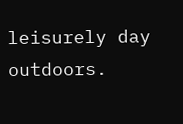leisurely day outdoors.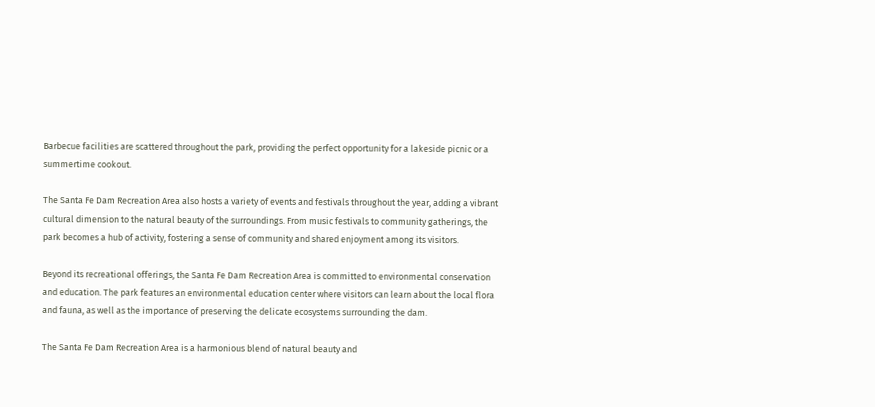Barbecue facilities are scattered throughout the park, providing the perfect opportunity for a lakeside picnic or a summertime cookout.

The Santa Fe Dam Recreation Area also hosts a variety of events and festivals throughout the year, adding a vibrant cultural dimension to the natural beauty of the surroundings. From music festivals to community gatherings, the park becomes a hub of activity, fostering a sense of community and shared enjoyment among its visitors.

Beyond its recreational offerings, the Santa Fe Dam Recreation Area is committed to environmental conservation and education. The park features an environmental education center where visitors can learn about the local flora and fauna, as well as the importance of preserving the delicate ecosystems surrounding the dam.

The Santa Fe Dam Recreation Area is a harmonious blend of natural beauty and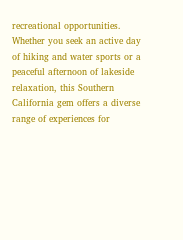recreational opportunities. Whether you seek an active day of hiking and water sports or a peaceful afternoon of lakeside relaxation, this Southern California gem offers a diverse range of experiences for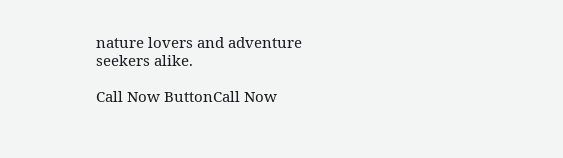nature lovers and adventure seekers alike.

Call Now ButtonCall Now